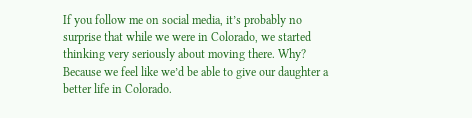If you follow me on social media, it’s probably no surprise that while we were in Colorado, we started thinking very seriously about moving there. Why? Because we feel like we’d be able to give our daughter a better life in Colorado.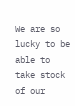We are so lucky to be able to take stock of our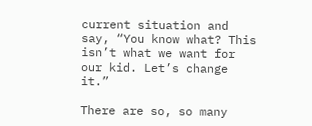current situation and say, “You know what? This isn’t what we want for our kid. Let’s change it.”

There are so, so many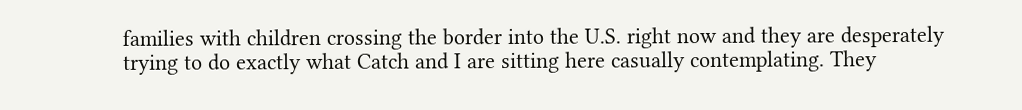families with children crossing the border into the U.S. right now and they are desperately trying to do exactly what Catch and I are sitting here casually contemplating. They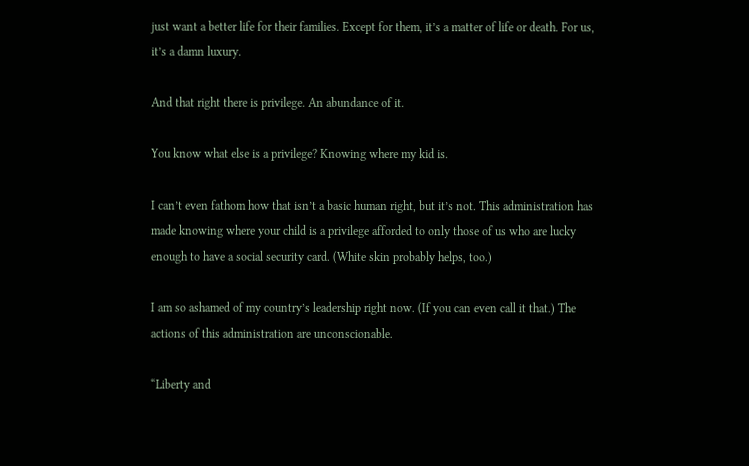just want a better life for their families. Except for them, it’s a matter of life or death. For us, it’s a damn luxury.

And that right there is privilege. An abundance of it.

You know what else is a privilege? Knowing where my kid is.

I can’t even fathom how that isn’t a basic human right, but it’s not. This administration has made knowing where your child is a privilege afforded to only those of us who are lucky enough to have a social security card. (White skin probably helps, too.)

I am so ashamed of my country’s leadership right now. (If you can even call it that.) The actions of this administration are unconscionable.

“Liberty and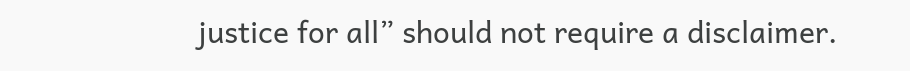justice for all” should not require a disclaimer.